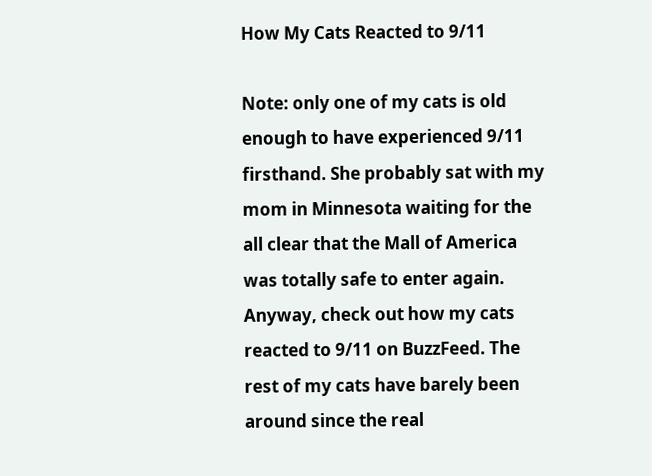How My Cats Reacted to 9/11

Note: only one of my cats is old enough to have experienced 9/11 firsthand. She probably sat with my mom in Minnesota waiting for the all clear that the Mall of America was totally safe to enter again. Anyway, check out how my cats reacted to 9/11 on BuzzFeed. The rest of my cats have barely been around since the real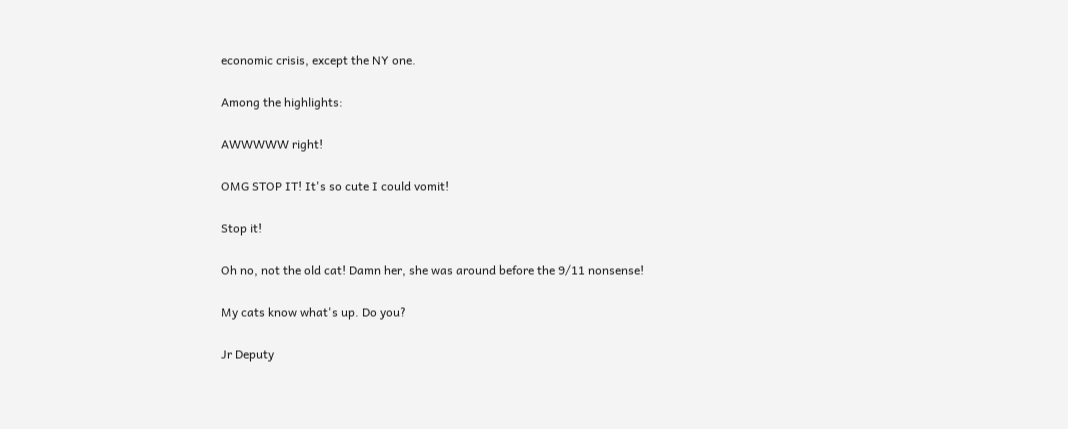economic crisis, except the NY one.

Among the highlights:

AWWWWW right!

OMG STOP IT! It's so cute I could vomit!

Stop it!

Oh no, not the old cat! Damn her, she was around before the 9/11 nonsense!

My cats know what's up. Do you?

Jr Deputy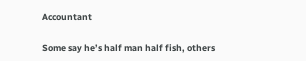Accountant

Some say he’s half man half fish, others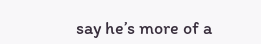say he’s more of a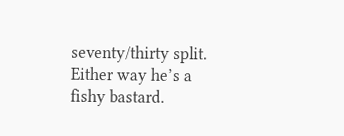seventy/thirty split. Either way he’s a fishy bastard.